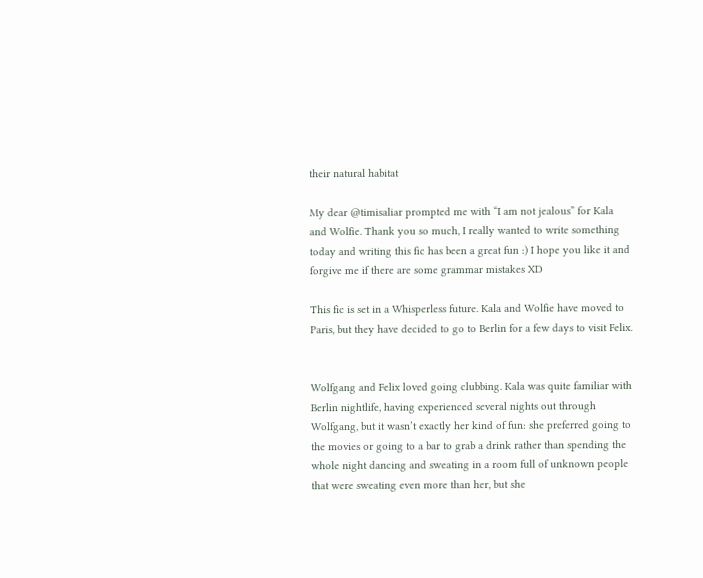their natural habitat

My dear @timisaliar prompted me with “I am not jealous” for Kala and Wolfie. Thank you so much, I really wanted to write something today and writing this fic has been a great fun :) I hope you like it and forgive me if there are some grammar mistakes XD

This fic is set in a Whisperless future. Kala and Wolfie have moved to Paris, but they have decided to go to Berlin for a few days to visit Felix.


Wolfgang and Felix loved going clubbing. Kala was quite familiar with Berlin nightlife, having experienced several nights out through Wolfgang, but it wasn’t exactly her kind of fun: she preferred going to the movies or going to a bar to grab a drink rather than spending the whole night dancing and sweating in a room full of unknown people that were sweating even more than her, but she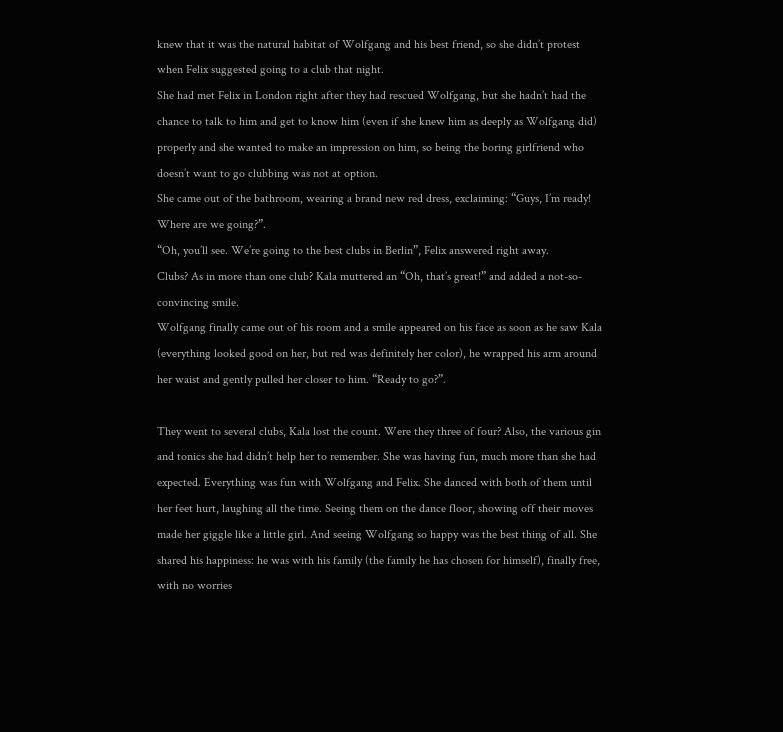knew that it was the natural habitat of Wolfgang and his best friend, so she didn’t protest when Felix suggested going to a club that night.
She had met Felix in London right after they had rescued Wolfgang, but she hadn’t had the chance to talk to him and get to know him (even if she knew him as deeply as Wolfgang did) properly and she wanted to make an impression on him, so being the boring girlfriend who doesn’t want to go clubbing was not at option.
She came out of the bathroom, wearing a brand new red dress, exclaiming: “Guys, I’m ready! Where are we going?”.
“Oh, you’ll see. We’re going to the best clubs in Berlin”, Felix answered right away.
Clubs? As in more than one club? Kala muttered an “Oh, that’s great!” and added a not-so-convincing smile.
Wolfgang finally came out of his room and a smile appeared on his face as soon as he saw Kala (everything looked good on her, but red was definitely her color), he wrapped his arm around her waist and gently pulled her closer to him. “Ready to go?”.

They went to several clubs, Kala lost the count. Were they three of four? Also, the various gin and tonics she had didn’t help her to remember. She was having fun, much more than she had expected. Everything was fun with Wolfgang and Felix. She danced with both of them until her feet hurt, laughing all the time. Seeing them on the dance floor, showing off their moves made her giggle like a little girl. And seeing Wolfgang so happy was the best thing of all. She shared his happiness: he was with his family (the family he has chosen for himself), finally free, with no worries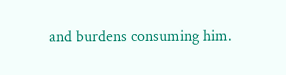and burdens consuming him.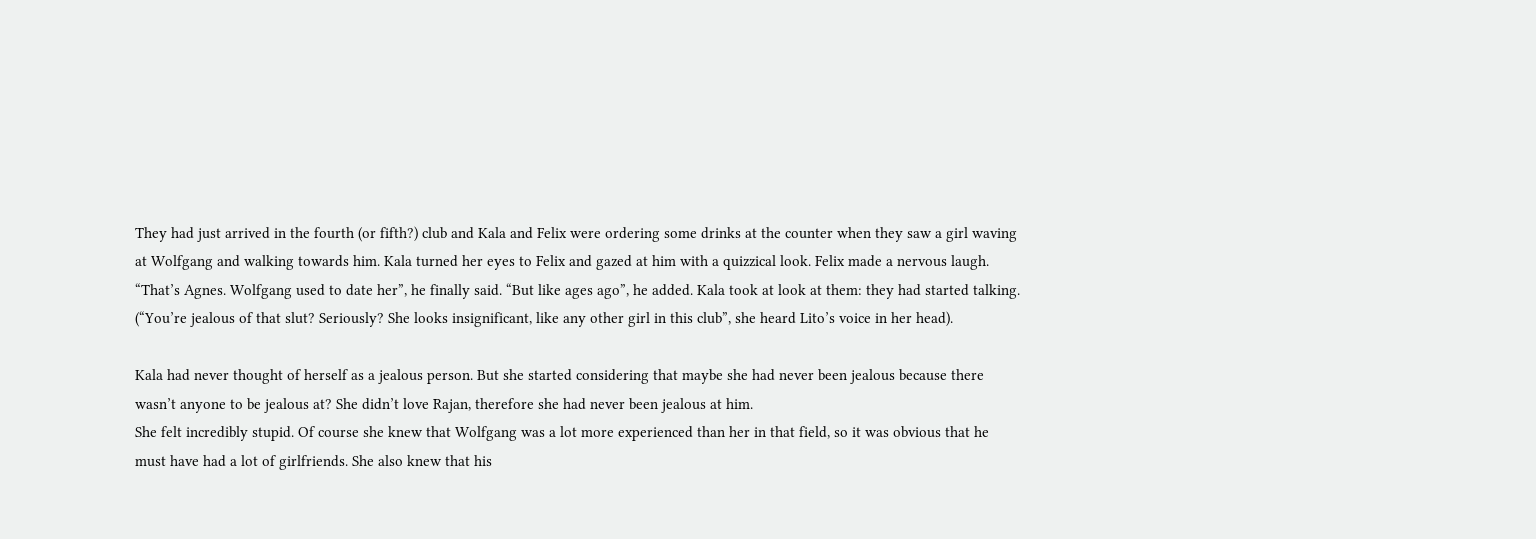They had just arrived in the fourth (or fifth?) club and Kala and Felix were ordering some drinks at the counter when they saw a girl waving at Wolfgang and walking towards him. Kala turned her eyes to Felix and gazed at him with a quizzical look. Felix made a nervous laugh. “That’s Agnes. Wolfgang used to date her”, he finally said. “But like ages ago”, he added. Kala took at look at them: they had started talking.
(“You’re jealous of that slut? Seriously? She looks insignificant, like any other girl in this club”, she heard Lito’s voice in her head).

Kala had never thought of herself as a jealous person. But she started considering that maybe she had never been jealous because there wasn’t anyone to be jealous at? She didn’t love Rajan, therefore she had never been jealous at him.
She felt incredibly stupid. Of course she knew that Wolfgang was a lot more experienced than her in that field, so it was obvious that he must have had a lot of girlfriends. She also knew that his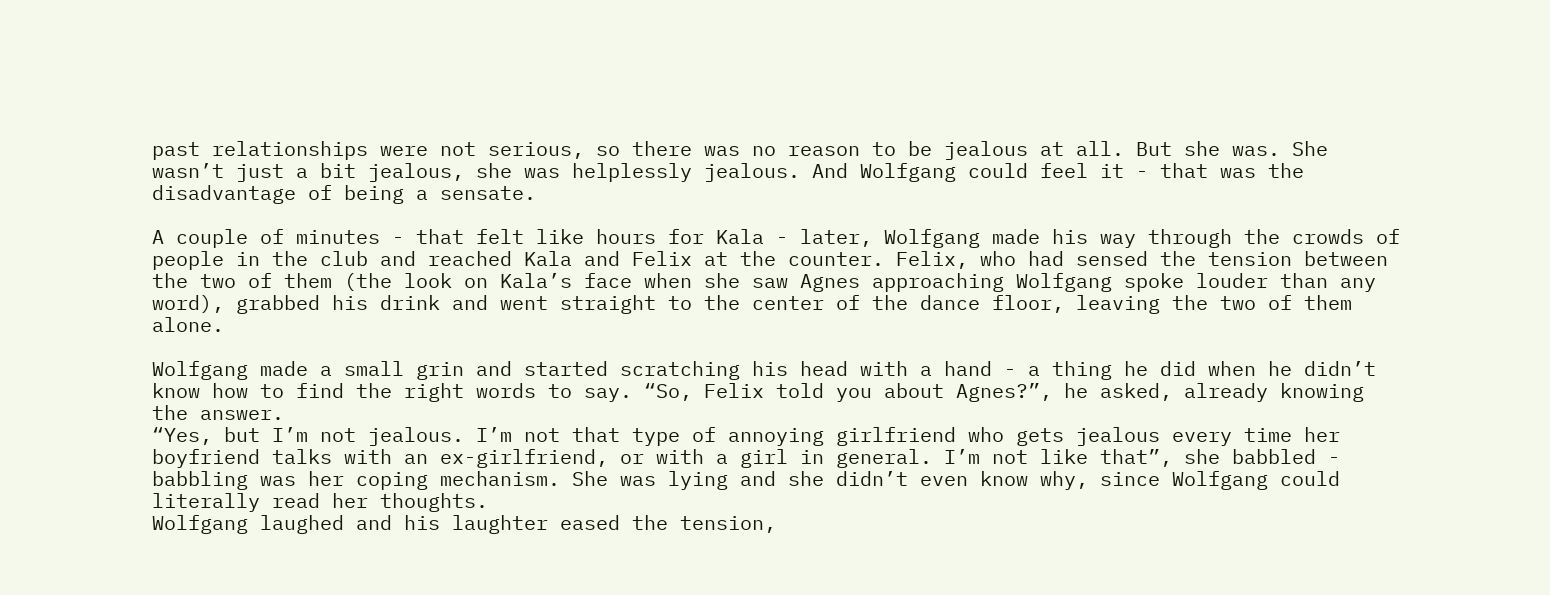past relationships were not serious, so there was no reason to be jealous at all. But she was. She wasn’t just a bit jealous, she was helplessly jealous. And Wolfgang could feel it - that was the disadvantage of being a sensate.

A couple of minutes - that felt like hours for Kala - later, Wolfgang made his way through the crowds of people in the club and reached Kala and Felix at the counter. Felix, who had sensed the tension between the two of them (the look on Kala’s face when she saw Agnes approaching Wolfgang spoke louder than any word), grabbed his drink and went straight to the center of the dance floor, leaving the two of them alone.

Wolfgang made a small grin and started scratching his head with a hand - a thing he did when he didn’t know how to find the right words to say. “So, Felix told you about Agnes?”, he asked, already knowing the answer.
“Yes, but I’m not jealous. I’m not that type of annoying girlfriend who gets jealous every time her boyfriend talks with an ex-girlfriend, or with a girl in general. I’m not like that”, she babbled - babbling was her coping mechanism. She was lying and she didn’t even know why, since Wolfgang could literally read her thoughts.
Wolfgang laughed and his laughter eased the tension,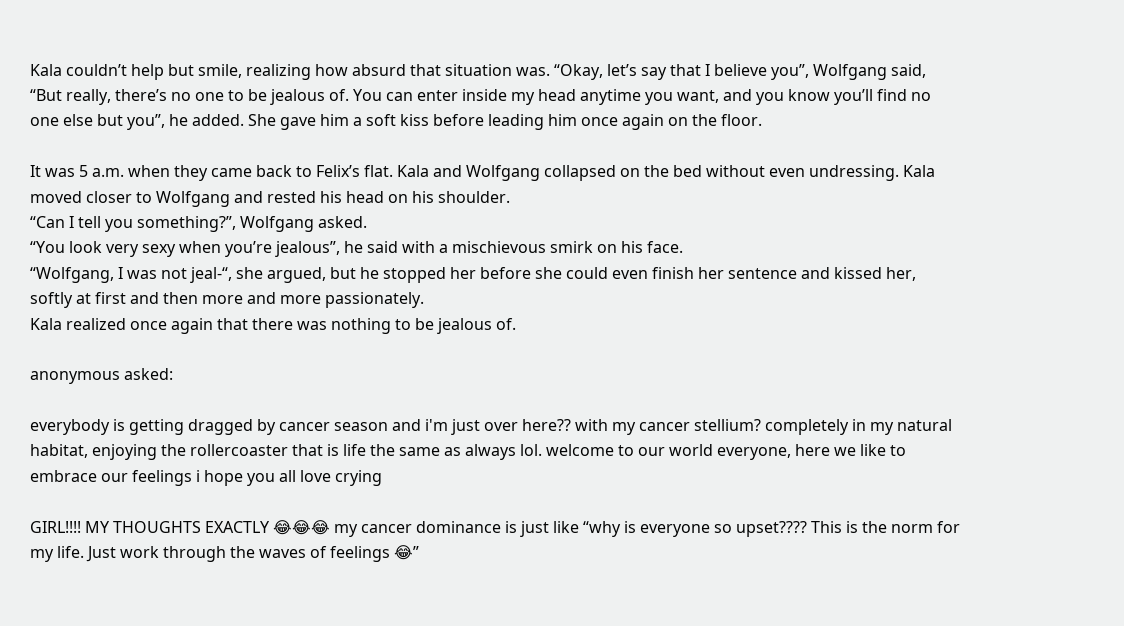Kala couldn’t help but smile, realizing how absurd that situation was. “Okay, let’s say that I believe you”, Wolfgang said, “But really, there’s no one to be jealous of. You can enter inside my head anytime you want, and you know you’ll find no one else but you”, he added. She gave him a soft kiss before leading him once again on the floor.

It was 5 a.m. when they came back to Felix’s flat. Kala and Wolfgang collapsed on the bed without even undressing. Kala moved closer to Wolfgang and rested his head on his shoulder.
“Can I tell you something?”, Wolfgang asked.
“You look very sexy when you’re jealous”, he said with a mischievous smirk on his face.
“Wolfgang, I was not jeal-“, she argued, but he stopped her before she could even finish her sentence and kissed her, softly at first and then more and more passionately.
Kala realized once again that there was nothing to be jealous of.

anonymous asked:

everybody is getting dragged by cancer season and i'm just over here?? with my cancer stellium? completely in my natural habitat, enjoying the rollercoaster that is life the same as always lol. welcome to our world everyone, here we like to embrace our feelings i hope you all love crying

GIRL!!!! MY THOUGHTS EXACTLY 😂😂😂 my cancer dominance is just like “why is everyone so upset???? This is the norm for my life. Just work through the waves of feelings 😂”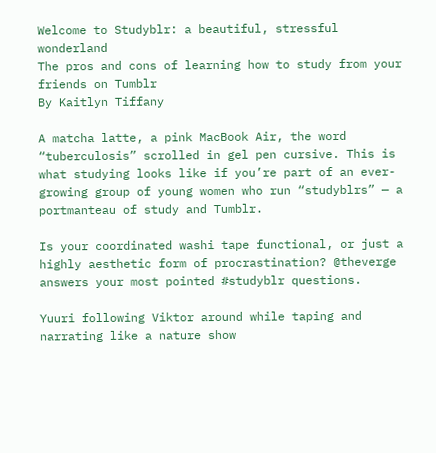Welcome to Studyblr: a beautiful, stressful wonderland
The pros and cons of learning how to study from your friends on Tumblr
By Kaitlyn Tiffany

A matcha latte, a pink MacBook Air, the word “tuberculosis” scrolled in gel pen cursive. This is what studying looks like if you’re part of an ever-growing group of young women who run “studyblrs” — a portmanteau of study and Tumblr.

Is your coordinated washi tape functional, or just a highly aesthetic form of procrastination? @theverge answers your most pointed #studyblr questions.

Yuuri following Viktor around while taping and narrating like a nature show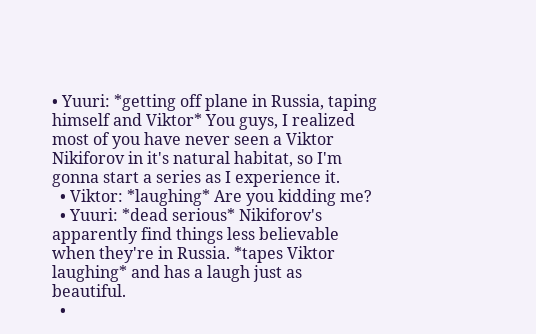• Yuuri: *getting off plane in Russia, taping himself and Viktor* You guys, I realized most of you have never seen a Viktor Nikiforov in it's natural habitat, so I'm gonna start a series as I experience it.
  • Viktor: *laughing* Are you kidding me?
  • Yuuri: *dead serious* Nikiforov's apparently find things less believable when they're in Russia. *tapes Viktor laughing* and has a laugh just as beautiful.
  •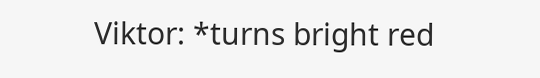Viktor: *turns bright red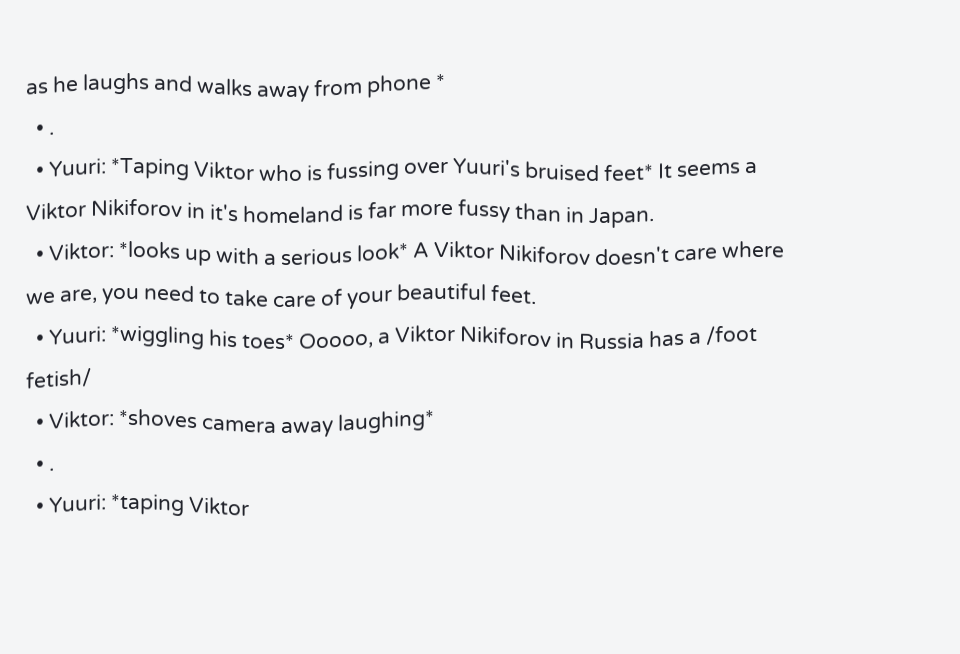as he laughs and walks away from phone *
  • .
  • Yuuri: *Taping Viktor who is fussing over Yuuri's bruised feet* It seems a Viktor Nikiforov in it's homeland is far more fussy than in Japan.
  • Viktor: *looks up with a serious look* A Viktor Nikiforov doesn't care where we are, you need to take care of your beautiful feet.
  • Yuuri: *wiggling his toes* Ooooo, a Viktor Nikiforov in Russia has a /foot fetish/
  • Viktor: *shoves camera away laughing*
  • .
  • Yuuri: *taping Viktor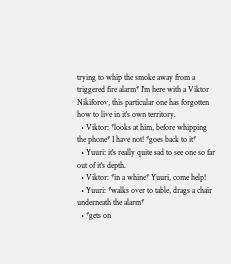trying to whip the smoke away from a triggered fire alarm* I'm here with a Viktor Nikiforov, this particular one has forgotten how to live in it's own territory.
  • Viktor: *looks at him, before whipping the phone* I have not! *goes back to it*
  • Yuuri: it's really quite sad to see one so far out of it's depth.
  • Viktor: *in a whine* Yuuri, come help!
  • Yuuri: *walks over to table, drags a chair underneath the alarm*
  • *gets on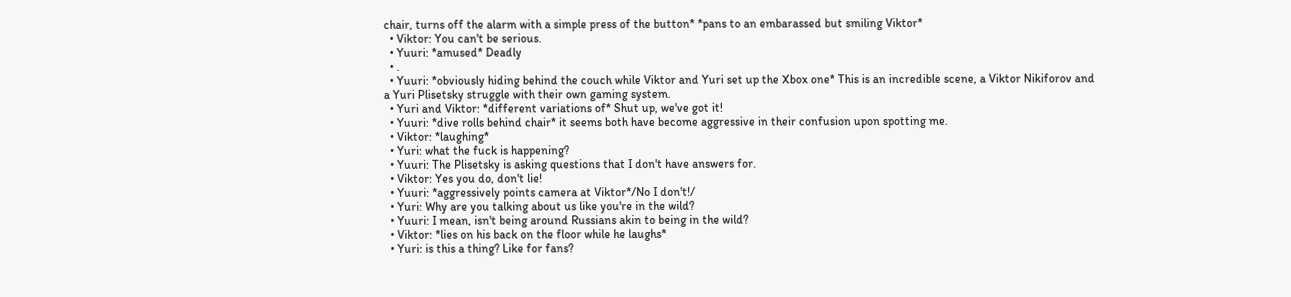chair, turns off the alarm with a simple press of the button* *pans to an embarassed but smiling Viktor*
  • Viktor: You can't be serious.
  • Yuuri: *amused* Deadly
  • .
  • Yuuri: *obviously hiding behind the couch while Viktor and Yuri set up the Xbox one* This is an incredible scene, a Viktor Nikiforov and a Yuri Plisetsky struggle with their own gaming system.
  • Yuri and Viktor: *different variations of* Shut up, we've got it!
  • Yuuri: *dive rolls behind chair* it seems both have become aggressive in their confusion upon spotting me.
  • Viktor: *laughing*
  • Yuri: what the fuck is happening?
  • Yuuri: The Plisetsky is asking questions that I don't have answers for.
  • Viktor: Yes you do, don't lie!
  • Yuuri: *aggressively points camera at Viktor*/No I don't!/
  • Yuri: Why are you talking about us like you're in the wild?
  • Yuuri: I mean, isn't being around Russians akin to being in the wild?
  • Viktor: *lies on his back on the floor while he laughs*
  • Yuri: is this a thing? Like for fans?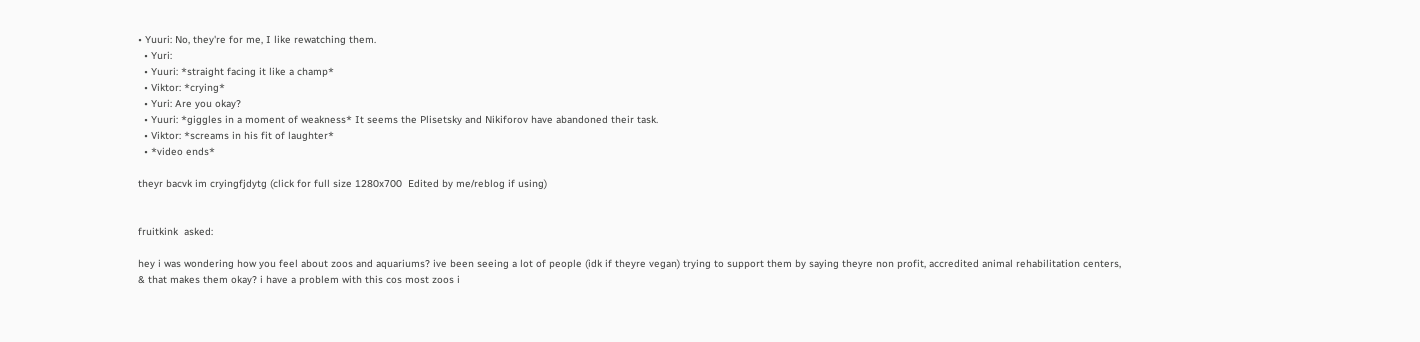• Yuuri: No, they're for me, I like rewatching them.
  • Yuri:
  • Yuuri: *straight facing it like a champ*
  • Viktor: *crying*
  • Yuri: Are you okay?
  • Yuuri: *giggles in a moment of weakness* It seems the Plisetsky and Nikiforov have abandoned their task.
  • Viktor: *screams in his fit of laughter*
  • *video ends*

theyr bacvk im cryingfjdytg (click for full size 1280x700  Edited by me/reblog if using)


fruitkink  asked:

hey i was wondering how you feel about zoos and aquariums? ive been seeing a lot of people (idk if theyre vegan) trying to support them by saying theyre non profit, accredited animal rehabilitation centers, & that makes them okay? i have a problem with this cos most zoos i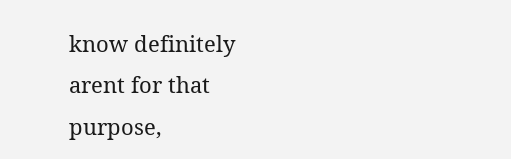know definitely arent for that purpose,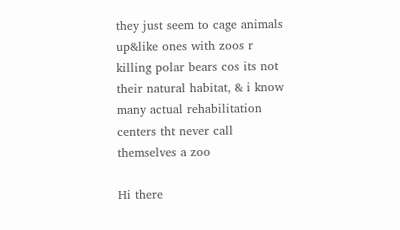they just seem to cage animals up&like ones with zoos r killing polar bears cos its not their natural habitat, & i know many actual rehabilitation centers tht never call themselves a zoo

Hi there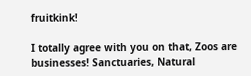fruitkink!

I totally agree with you on that, Zoos are businesses! Sanctuaries, Natural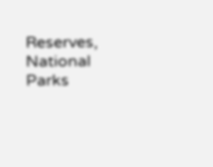Reserves, National Parks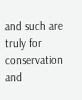and such are truly for conservation and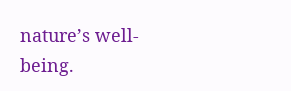nature’s well-being.